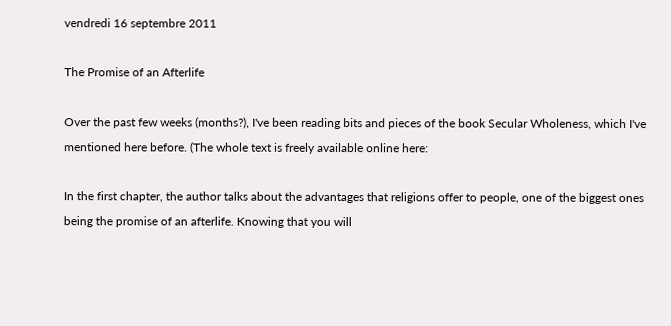vendredi 16 septembre 2011

The Promise of an Afterlife

Over the past few weeks (months?), I've been reading bits and pieces of the book Secular Wholeness, which I've mentioned here before. (The whole text is freely available online here:

In the first chapter, the author talks about the advantages that religions offer to people, one of the biggest ones being the promise of an afterlife. Knowing that you will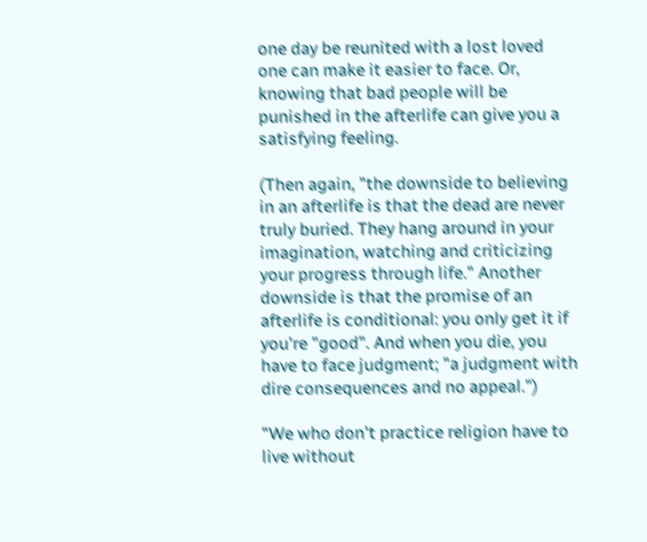one day be reunited with a lost loved one can make it easier to face. Or, knowing that bad people will be punished in the afterlife can give you a satisfying feeling.

(Then again, "the downside to believing in an afterlife is that the dead are never truly buried. They hang around in your imagination, watching and criticizing your progress through life." Another downside is that the promise of an afterlife is conditional: you only get it if you're "good". And when you die, you have to face judgment; "a judgment with dire consequences and no appeal.")

"We who don't practice religion have to live without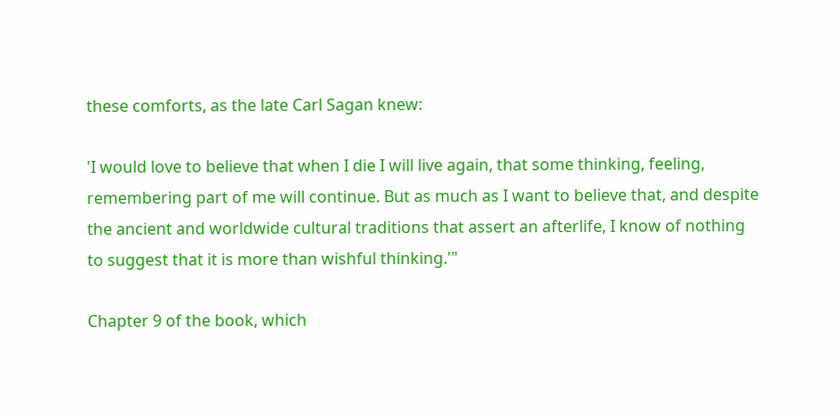these comforts, as the late Carl Sagan knew:

'I would love to believe that when I die I will live again, that some thinking, feeling, remembering part of me will continue. But as much as I want to believe that, and despite the ancient and worldwide cultural traditions that assert an afterlife, I know of nothing to suggest that it is more than wishful thinking.'"

Chapter 9 of the book, which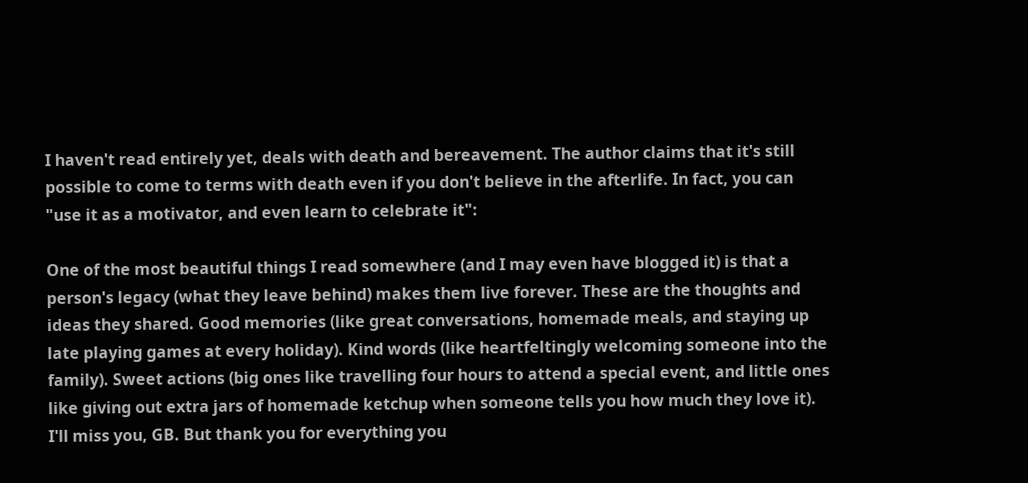I haven't read entirely yet, deals with death and bereavement. The author claims that it's still possible to come to terms with death even if you don't believe in the afterlife. In fact, you can "use it as a motivator, and even learn to celebrate it":

One of the most beautiful things I read somewhere (and I may even have blogged it) is that a person's legacy (what they leave behind) makes them live forever. These are the thoughts and ideas they shared. Good memories (like great conversations, homemade meals, and staying up late playing games at every holiday). Kind words (like heartfeltingly welcoming someone into the family). Sweet actions (big ones like travelling four hours to attend a special event, and little ones like giving out extra jars of homemade ketchup when someone tells you how much they love it). I'll miss you, GB. But thank you for everything you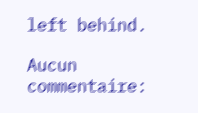left behind.

Aucun commentaire: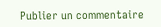Publier un commentaire